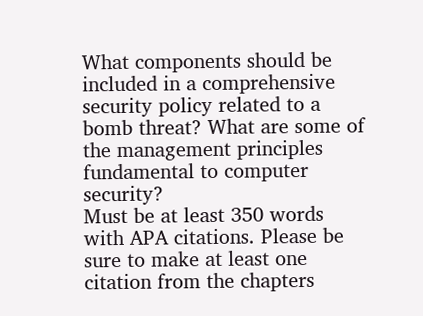What components should be included in a comprehensive security policy related to a bomb threat? What are some of the management principles fundamental to computer security?
Must be at least 350 words with APA citations. Please be sure to make at least one citation from the chapters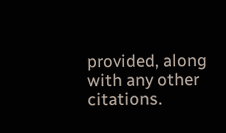provided, along with any other citations.